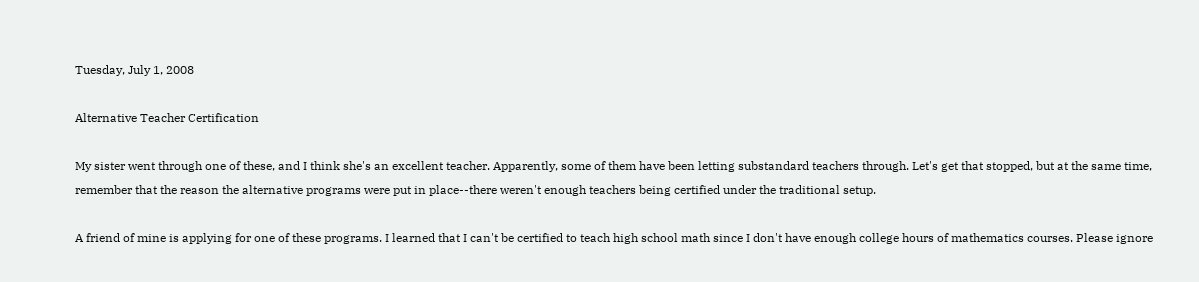Tuesday, July 1, 2008

Alternative Teacher Certification

My sister went through one of these, and I think she's an excellent teacher. Apparently, some of them have been letting substandard teachers through. Let's get that stopped, but at the same time, remember that the reason the alternative programs were put in place--there weren't enough teachers being certified under the traditional setup.

A friend of mine is applying for one of these programs. I learned that I can't be certified to teach high school math since I don't have enough college hours of mathematics courses. Please ignore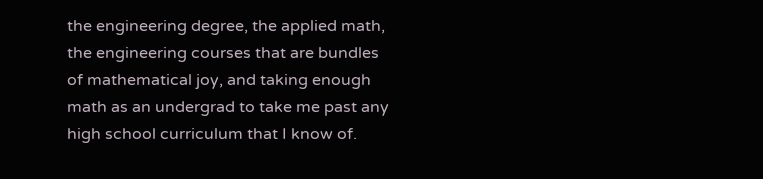the engineering degree, the applied math, the engineering courses that are bundles of mathematical joy, and taking enough math as an undergrad to take me past any high school curriculum that I know of.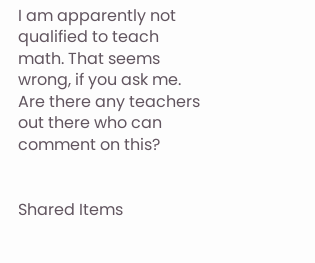I am apparently not qualified to teach math. That seems wrong, if you ask me. Are there any teachers out there who can comment on this?


Shared Items